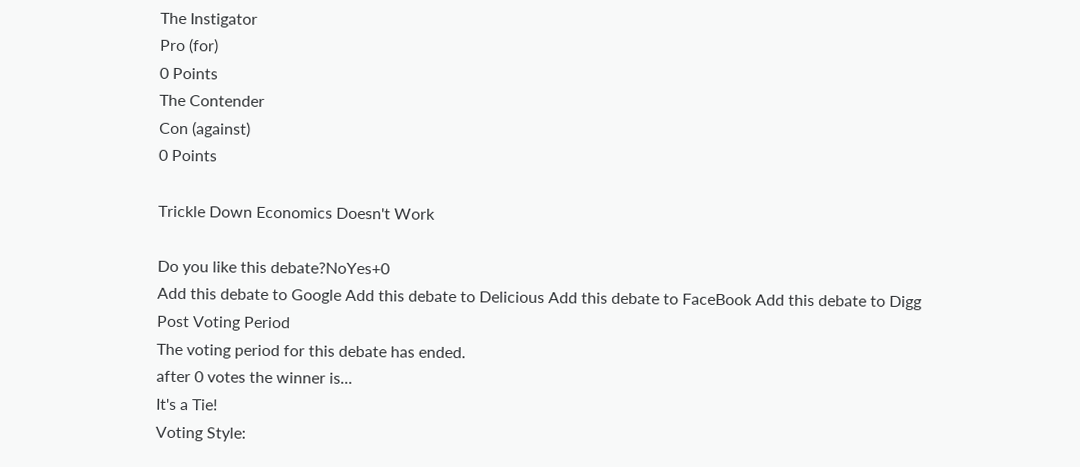The Instigator
Pro (for)
0 Points
The Contender
Con (against)
0 Points

Trickle Down Economics Doesn't Work

Do you like this debate?NoYes+0
Add this debate to Google Add this debate to Delicious Add this debate to FaceBook Add this debate to Digg
Post Voting Period
The voting period for this debate has ended.
after 0 votes the winner is...
It's a Tie!
Voting Style: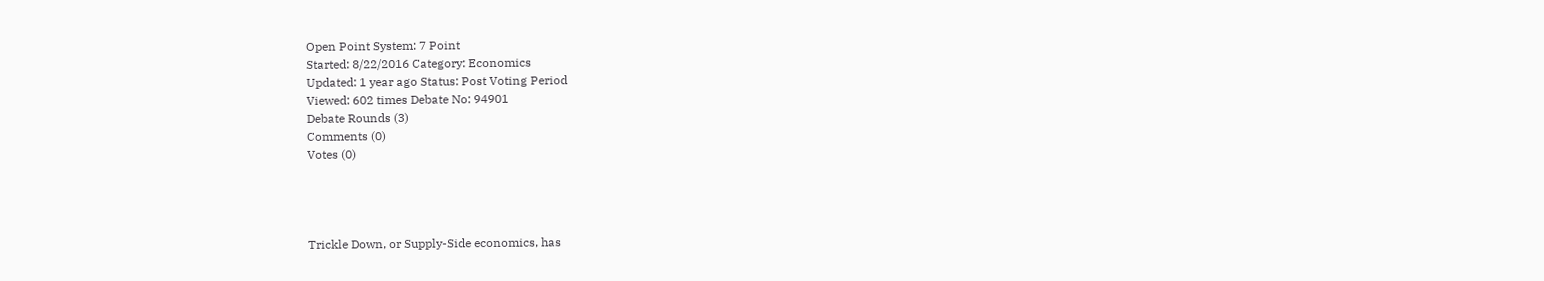Open Point System: 7 Point
Started: 8/22/2016 Category: Economics
Updated: 1 year ago Status: Post Voting Period
Viewed: 602 times Debate No: 94901
Debate Rounds (3)
Comments (0)
Votes (0)




Trickle Down, or Supply-Side economics, has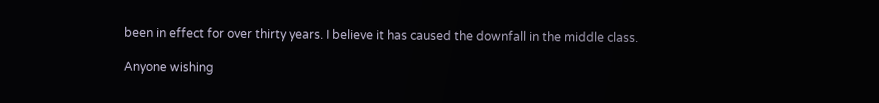been in effect for over thirty years. I believe it has caused the downfall in the middle class.

Anyone wishing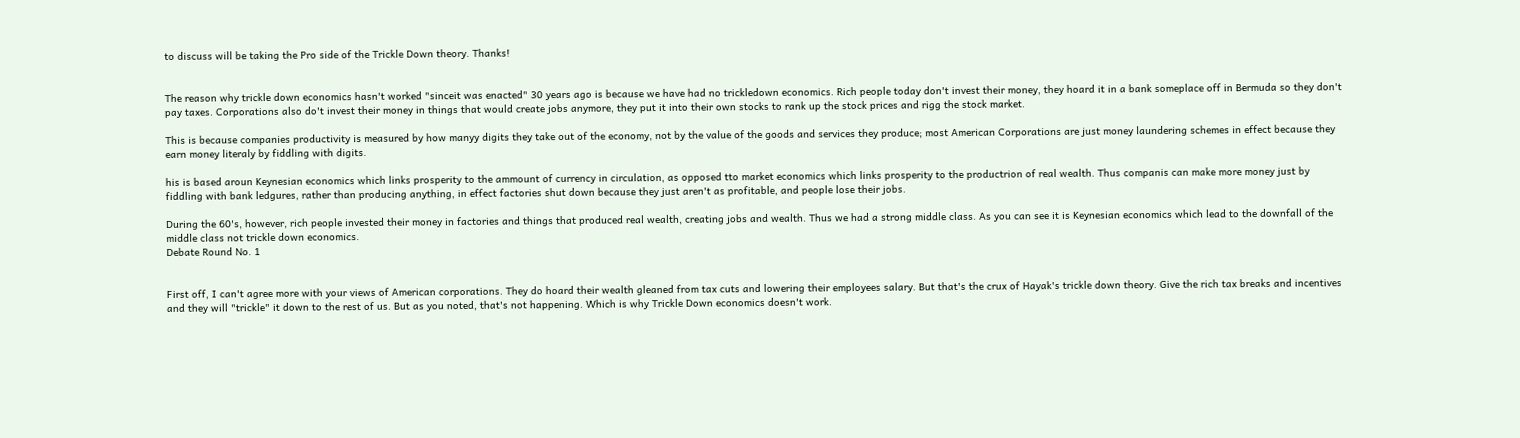to discuss will be taking the Pro side of the Trickle Down theory. Thanks!


The reason why trickle down economics hasn't worked "sinceit was enacted" 30 years ago is because we have had no trickledown economics. Rich people today don't invest their money, they hoard it in a bank someplace off in Bermuda so they don't pay taxes. Corporations also do't invest their money in things that would create jobs anymore, they put it into their own stocks to rank up the stock prices and rigg the stock market.

This is because companies productivity is measured by how manyy digits they take out of the economy, not by the value of the goods and services they produce; most American Corporations are just money laundering schemes in effect because they earn money literaly by fiddling with digits.

his is based aroun Keynesian economics which links prosperity to the ammount of currency in circulation, as opposed tto market economics which links prosperity to the productrion of real wealth. Thus companis can make more money just by fiddling with bank ledgures, rather than producing anything, in effect factories shut down because they just aren't as profitable, and people lose their jobs.

During the 60's, however, rich people invested their money in factories and things that produced real wealth, creating jobs and wealth. Thus we had a strong middle class. As you can see it is Keynesian economics which lead to the downfall of the middle class not trickle down economics.
Debate Round No. 1


First off, I can't agree more with your views of American corporations. They do hoard their wealth gleaned from tax cuts and lowering their employees salary. But that's the crux of Hayak's trickle down theory. Give the rich tax breaks and incentives and they will "trickle" it down to the rest of us. But as you noted, that's not happening. Which is why Trickle Down economics doesn't work.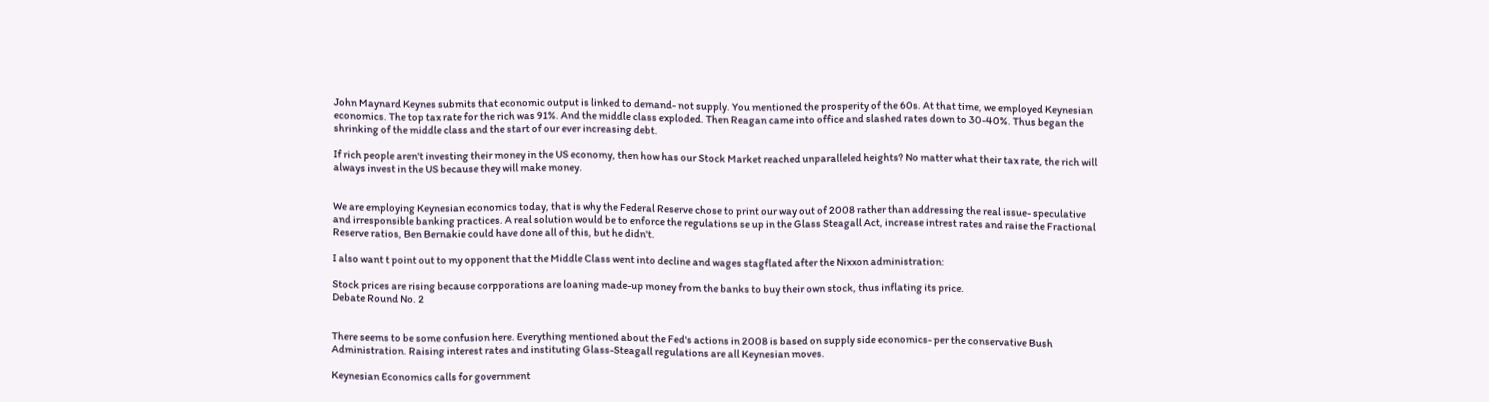John Maynard Keynes submits that economic output is linked to demand- not supply. You mentioned the prosperity of the 60s. At that time, we employed Keynesian economics. The top tax rate for the rich was 91%. And the middle class exploded. Then Reagan came into office and slashed rates down to 30-40%. Thus began the shrinking of the middle class and the start of our ever increasing debt.

If rich people aren't investing their money in the US economy, then how has our Stock Market reached unparalleled heights? No matter what their tax rate, the rich will always invest in the US because they will make money.


We are employing Keynesian economics today, that is why the Federal Reserve chose to print our way out of 2008 rather than addressing the real issue- speculative and irresponsible banking practices. A real solution would be to enforce the regulations se up in the Glass Steagall Act, increase intrest rates and raise the Fractional Reserve ratios, Ben Bernakie could have done all of this, but he didn't.

I also want t point out to my opponent that the Middle Class went into decline and wages stagflated after the Nixxon administration:

Stock prices are rising because corpporations are loaning made-up money from the banks to buy their own stock, thus inflating its price.
Debate Round No. 2


There seems to be some confusion here. Everything mentioned about the Fed's actions in 2008 is based on supply side economics- per the conservative Bush Administration. Raising interest rates and instituting Glass-Steagall regulations are all Keynesian moves.

Keynesian Economics calls for government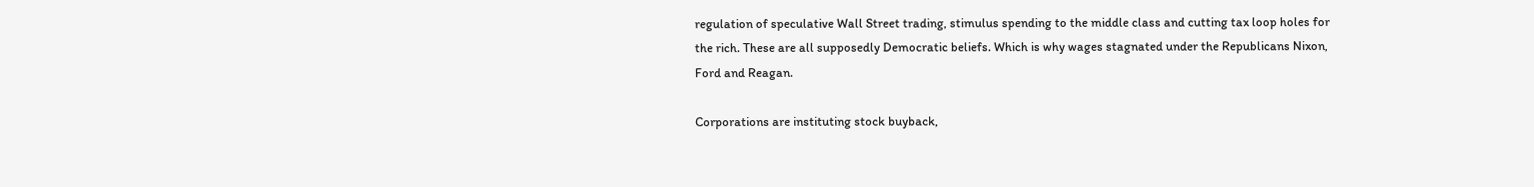regulation of speculative Wall Street trading, stimulus spending to the middle class and cutting tax loop holes for the rich. These are all supposedly Democratic beliefs. Which is why wages stagnated under the Republicans Nixon, Ford and Reagan.

Corporations are instituting stock buyback,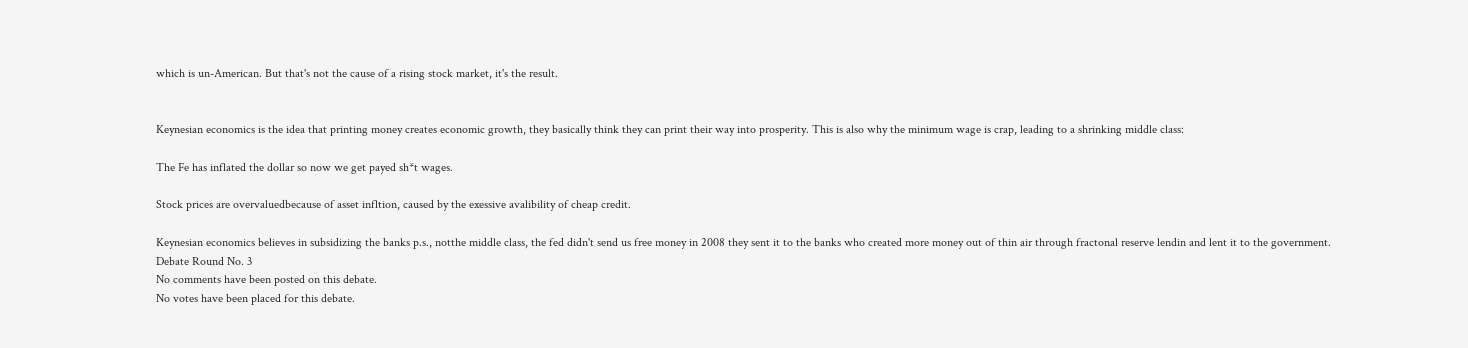which is un-American. But that's not the cause of a rising stock market, it's the result.


Keynesian economics is the idea that printing money creates economic growth, they basically think they can print their way into prosperity. This is also why the minimum wage is crap, leading to a shrinking middle class:

The Fe has inflated the dollar so now we get payed sh*t wages.

Stock prices are overvaluedbecause of asset infltion, caused by the exessive avalibility of cheap credit.

Keynesian economics believes in subsidizing the banks p.s., notthe middle class, the fed didn't send us free money in 2008 they sent it to the banks who created more money out of thin air through fractonal reserve lendin and lent it to the government.
Debate Round No. 3
No comments have been posted on this debate.
No votes have been placed for this debate.